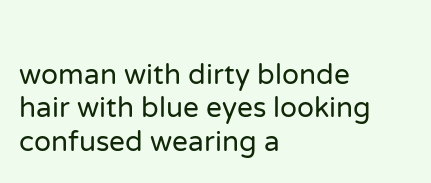woman with dirty blonde hair with blue eyes looking confused wearing a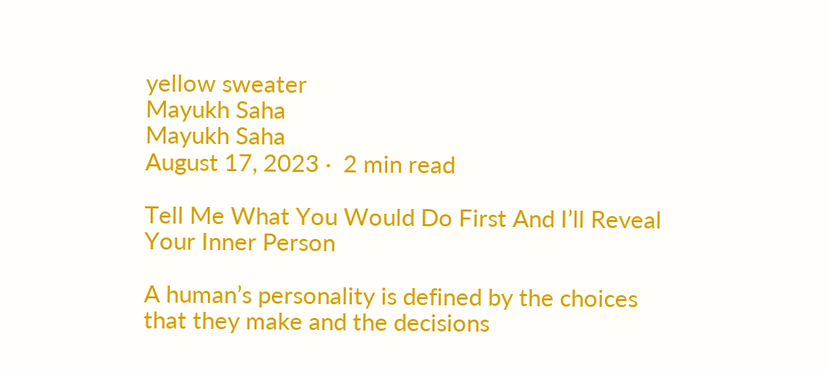yellow sweater
Mayukh Saha
Mayukh Saha
August 17, 2023 ·  2 min read

Tell Me What You Would Do First And I’ll Reveal Your Inner Person

A human’s personality is defined by the choices that they make and the decisions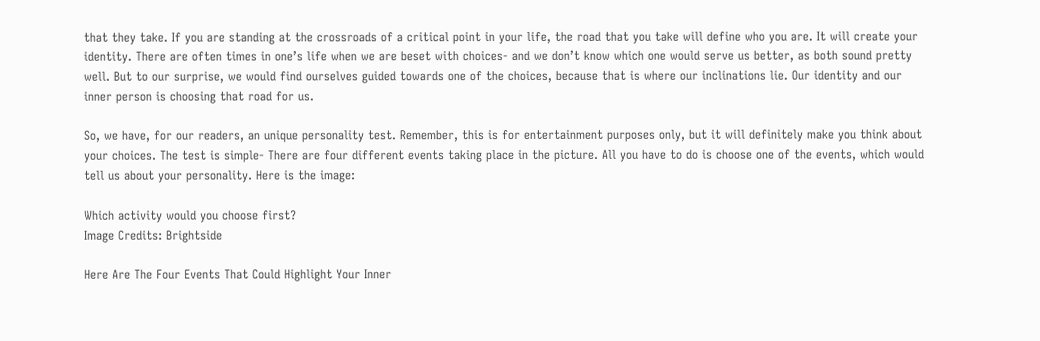that they take. If you are standing at the crossroads of a critical point in your life, the road that you take will define who you are. It will create your identity. There are often times in one’s life when we are beset with choices- and we don’t know which one would serve us better, as both sound pretty well. But to our surprise, we would find ourselves guided towards one of the choices, because that is where our inclinations lie. Our identity and our inner person is choosing that road for us.

So, we have, for our readers, an unique personality test. Remember, this is for entertainment purposes only, but it will definitely make you think about your choices. The test is simple- There are four different events taking place in the picture. All you have to do is choose one of the events, which would tell us about your personality. Here is the image:

Which activity would you choose first?
Image Credits: Brightside

Here Are The Four Events That Could Highlight Your Inner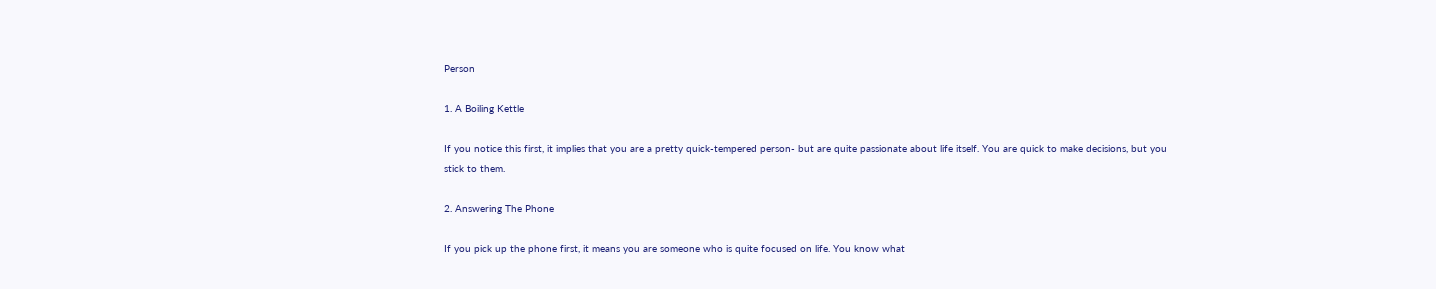Person

1. A Boiling Kettle

If you notice this first, it implies that you are a pretty quick-tempered person- but are quite passionate about life itself. You are quick to make decisions, but you stick to them.

2. Answering The Phone

If you pick up the phone first, it means you are someone who is quite focused on life. You know what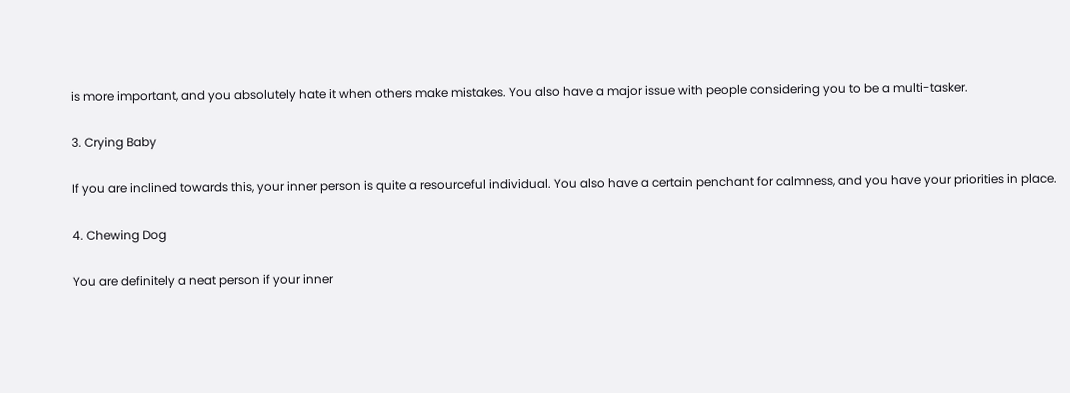is more important, and you absolutely hate it when others make mistakes. You also have a major issue with people considering you to be a multi-tasker.

3. Crying Baby

If you are inclined towards this, your inner person is quite a resourceful individual. You also have a certain penchant for calmness, and you have your priorities in place.

4. Chewing Dog

You are definitely a neat person if your inner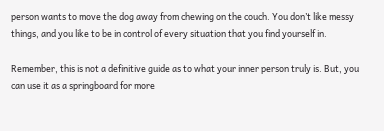person wants to move the dog away from chewing on the couch. You don’t like messy things, and you like to be in control of every situation that you find yourself in.

Remember, this is not a definitive guide as to what your inner person truly is. But, you can use it as a springboard for more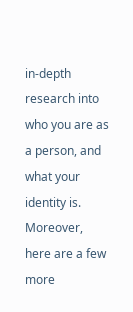in-depth research into who you are as a person, and what your identity is. Moreover, here are a few more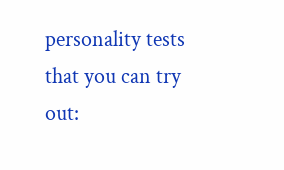personality tests that you can try out: